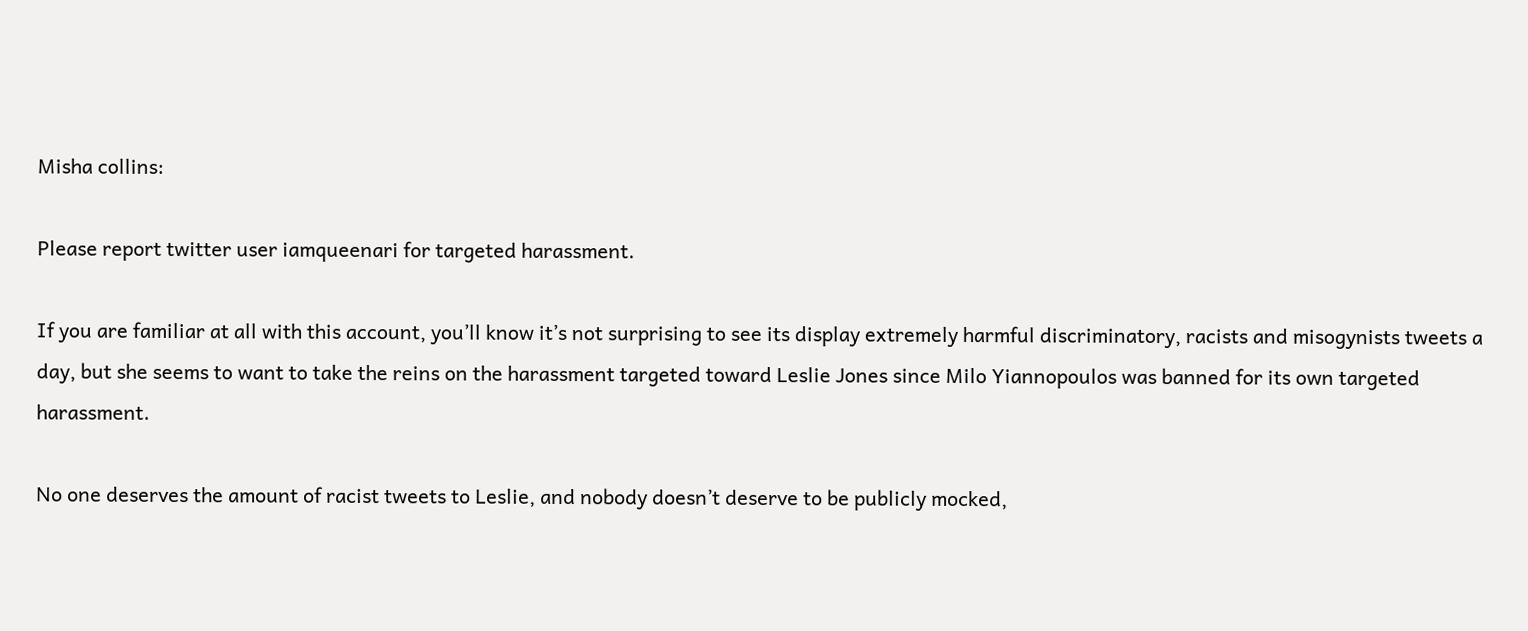Misha collins:

Please report twitter user iamqueenari for targeted harassment.

If you are familiar at all with this account, you’ll know it’s not surprising to see its display extremely harmful discriminatory, racists and misogynists tweets a day, but she seems to want to take the reins on the harassment targeted toward Leslie Jones since Milo Yiannopoulos was banned for its own targeted harassment.

No one deserves the amount of racist tweets to Leslie, and nobody doesn’t deserve to be publicly mocked,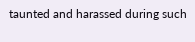taunted and harassed during such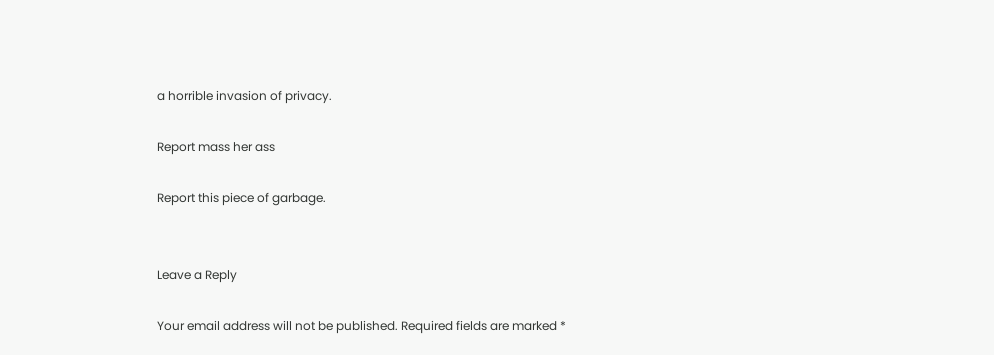a horrible invasion of privacy.

Report mass her ass

Report this piece of garbage.


Leave a Reply

Your email address will not be published. Required fields are marked *